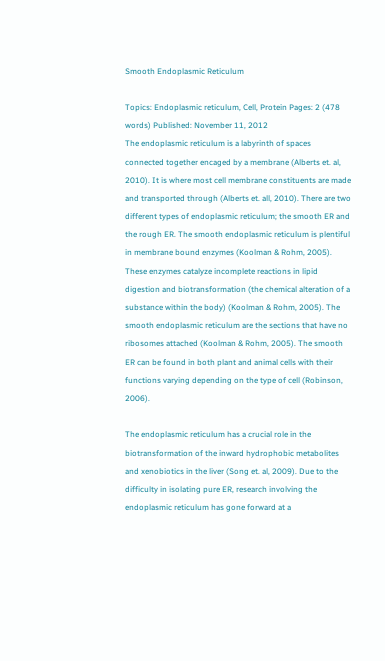Smooth Endoplasmic Reticulum

Topics: Endoplasmic reticulum, Cell, Protein Pages: 2 (478 words) Published: November 11, 2012
The endoplasmic reticulum is a labyrinth of spaces connected together encaged by a membrane (Alberts et. al, 2010). It is where most cell membrane constituents are made and transported through (Alberts et. all, 2010). There are two different types of endoplasmic reticulum; the smooth ER and the rough ER. The smooth endoplasmic reticulum is plentiful in membrane bound enzymes (Koolman & Rohm, 2005). These enzymes catalyze incomplete reactions in lipid digestion and biotransformation (the chemical alteration of a substance within the body) (Koolman & Rohm, 2005). The smooth endoplasmic reticulum are the sections that have no ribosomes attached (Koolman & Rohm, 2005). The smooth ER can be found in both plant and animal cells with their functions varying depending on the type of cell (Robinson, 2006).

The endoplasmic reticulum has a crucial role in the biotransformation of the inward hydrophobic metabolites and xenobiotics in the liver (Song et. al, 2009). Due to the difficulty in isolating pure ER, research involving the endoplasmic reticulum has gone forward at a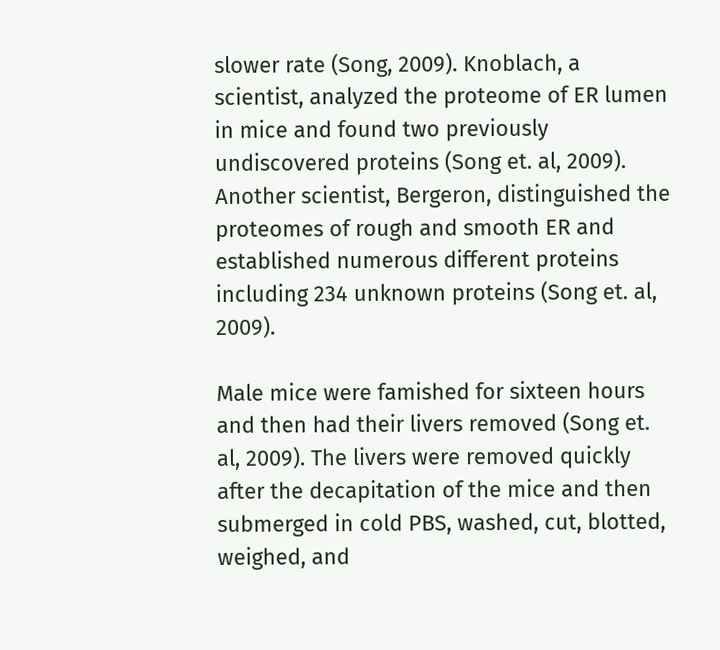slower rate (Song, 2009). Knoblach, a scientist, analyzed the proteome of ER lumen in mice and found two previously undiscovered proteins (Song et. al, 2009). Another scientist, Bergeron, distinguished the proteomes of rough and smooth ER and established numerous different proteins including 234 unknown proteins (Song et. al, 2009).

Male mice were famished for sixteen hours and then had their livers removed (Song et. al, 2009). The livers were removed quickly after the decapitation of the mice and then submerged in cold PBS, washed, cut, blotted, weighed, and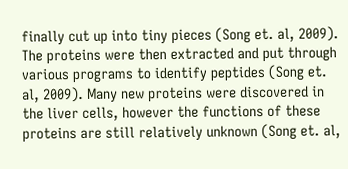finally cut up into tiny pieces (Song et. al, 2009). The proteins were then extracted and put through various programs to identify peptides (Song et. al, 2009). Many new proteins were discovered in the liver cells, however the functions of these proteins are still relatively unknown (Song et. al,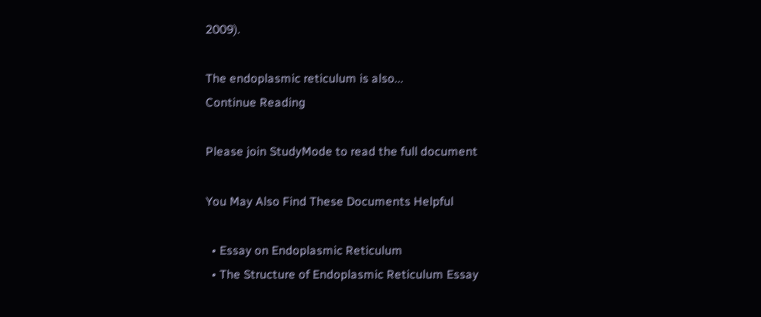2009).

The endoplasmic reticulum is also...
Continue Reading

Please join StudyMode to read the full document

You May Also Find These Documents Helpful

  • Essay on Endoplasmic Reticulum
  • The Structure of Endoplasmic Reticulum Essay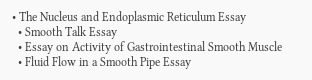• The Nucleus and Endoplasmic Reticulum Essay
  • Smooth Talk Essay
  • Essay on Activity of Gastrointestinal Smooth Muscle
  • Fluid Flow in a Smooth Pipe Essay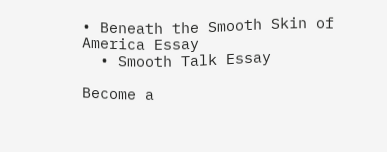• Beneath the Smooth Skin of America Essay
  • Smooth Talk Essay

Become a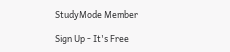StudyMode Member

Sign Up - It's Free